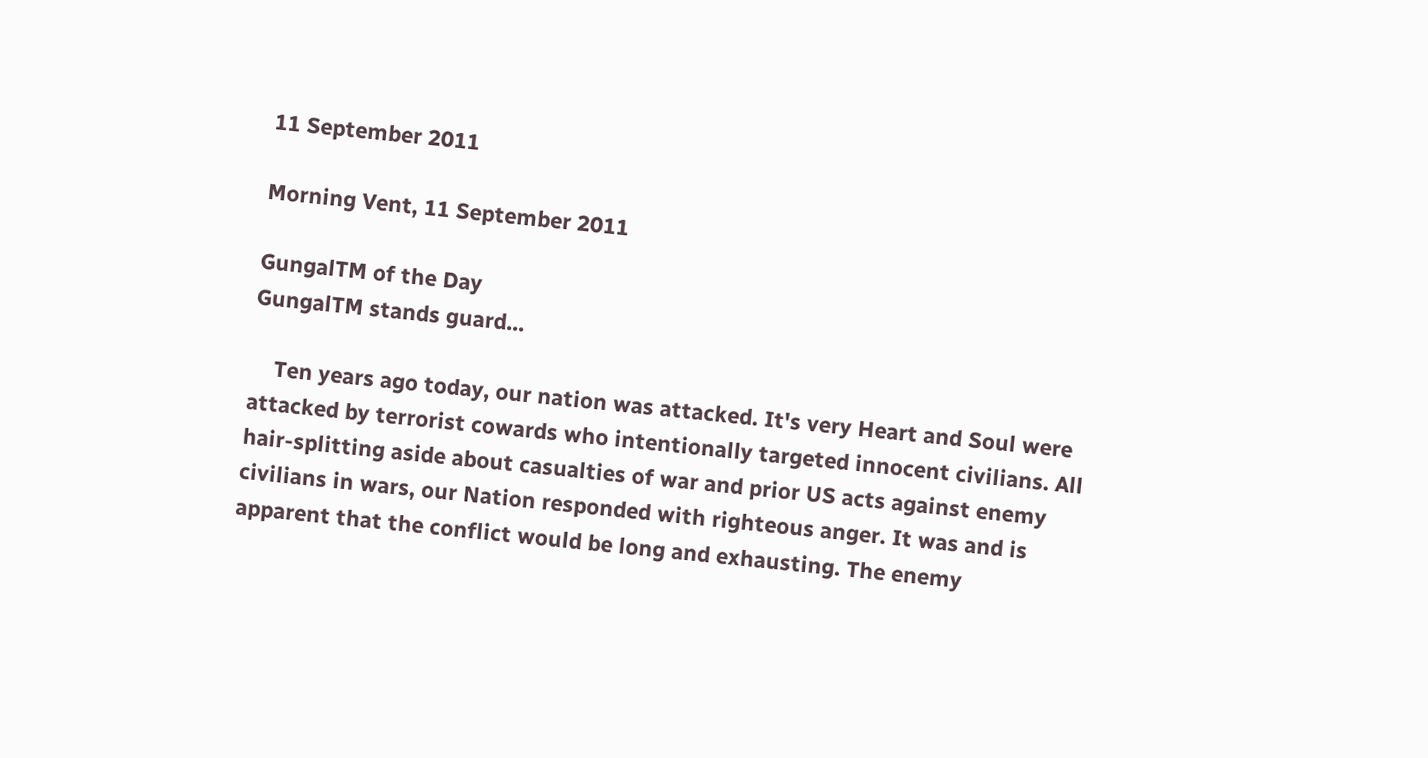11 September 2011

Morning Vent, 11 September 2011

GungalTM of the Day
GungalTM stands guard...

    Ten years ago today, our nation was attacked. It's very Heart and Soul were attacked by terrorist cowards who intentionally targeted innocent civilians. All hair-splitting aside about casualties of war and prior US acts against enemy civilians in wars, our Nation responded with righteous anger. It was and is apparent that the conflict would be long and exhausting. The enemy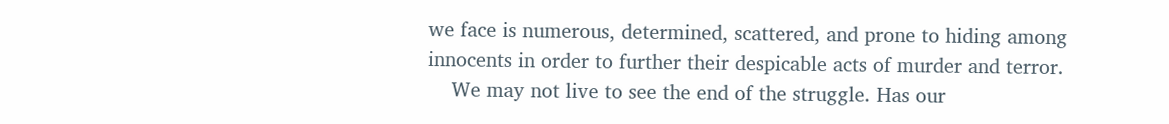we face is numerous, determined, scattered, and prone to hiding among innocents in order to further their despicable acts of murder and terror.
    We may not live to see the end of the struggle. Has our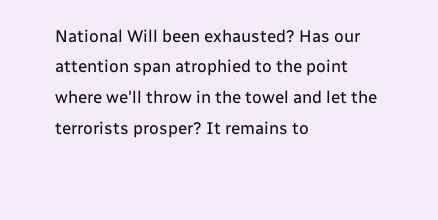National Will been exhausted? Has our attention span atrophied to the point where we'll throw in the towel and let the terrorists prosper? It remains to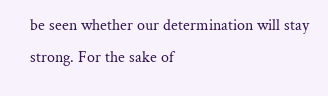be seen whether our determination will stay strong. For the sake of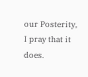our Posterity, I pray that it does.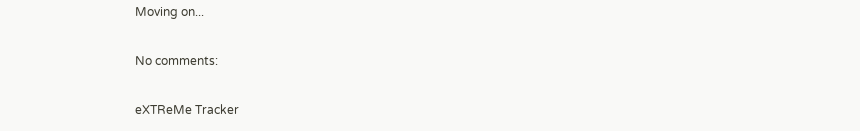Moving on...

No comments:

eXTReMe Tracker